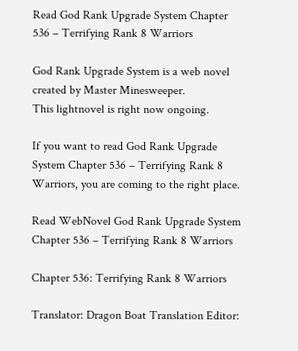Read God Rank Upgrade System Chapter 536 – Terrifying Rank 8 Warriors

God Rank Upgrade System is a web novel created by Master Minesweeper.
This lightnovel is right now ongoing.

If you want to read God Rank Upgrade System Chapter 536 – Terrifying Rank 8 Warriors, you are coming to the right place.

Read WebNovel God Rank Upgrade System Chapter 536 – Terrifying Rank 8 Warriors

Chapter 536: Terrifying Rank 8 Warriors

Translator: Dragon Boat Translation Editor: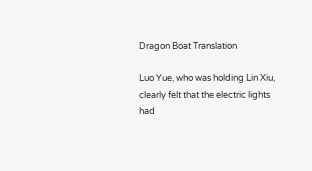Dragon Boat Translation

Luo Yue, who was holding Lin Xiu, clearly felt that the electric lights had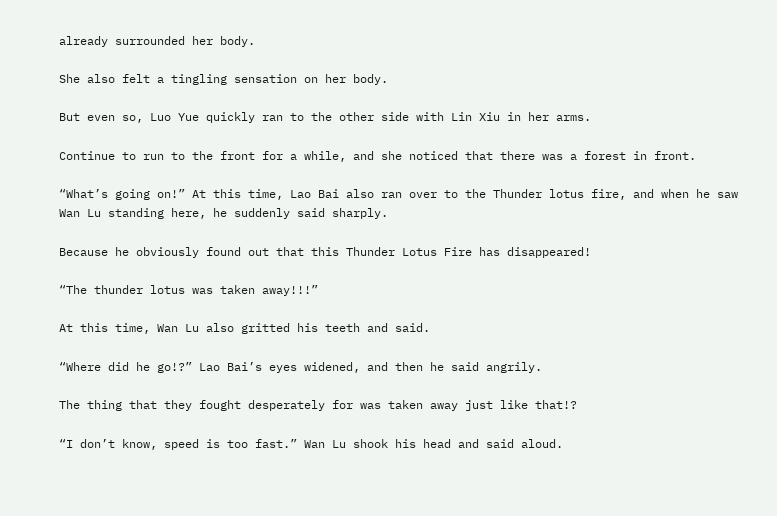already surrounded her body.

She also felt a tingling sensation on her body.

But even so, Luo Yue quickly ran to the other side with Lin Xiu in her arms.

Continue to run to the front for a while, and she noticed that there was a forest in front.

“What’s going on!” At this time, Lao Bai also ran over to the Thunder lotus fire, and when he saw Wan Lu standing here, he suddenly said sharply.

Because he obviously found out that this Thunder Lotus Fire has disappeared!

“The thunder lotus was taken away!!!”

At this time, Wan Lu also gritted his teeth and said.

“Where did he go!?” Lao Bai’s eyes widened, and then he said angrily.

The thing that they fought desperately for was taken away just like that!?

“I don’t know, speed is too fast.” Wan Lu shook his head and said aloud.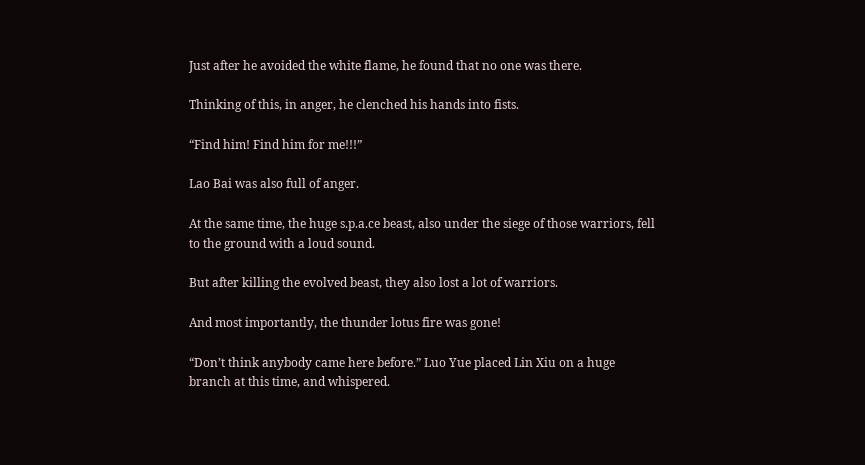Just after he avoided the white flame, he found that no one was there.

Thinking of this, in anger, he clenched his hands into fists.

“Find him! Find him for me!!!”

Lao Bai was also full of anger.

At the same time, the huge s.p.a.ce beast, also under the siege of those warriors, fell to the ground with a loud sound.

But after killing the evolved beast, they also lost a lot of warriors.

And most importantly, the thunder lotus fire was gone!

“Don’t think anybody came here before.” Luo Yue placed Lin Xiu on a huge branch at this time, and whispered.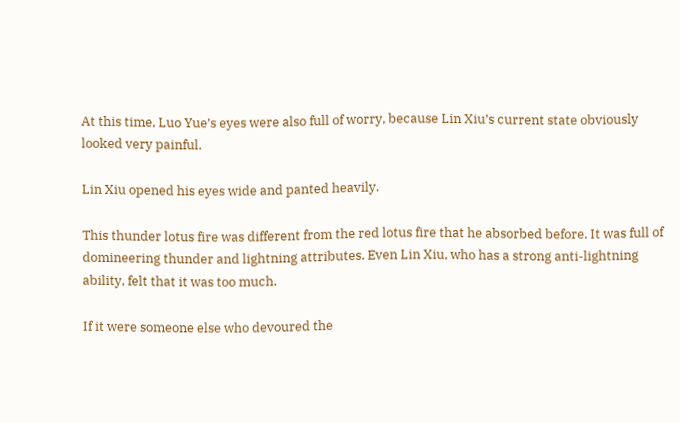At this time, Luo Yue’s eyes were also full of worry, because Lin Xiu’s current state obviously looked very painful.

Lin Xiu opened his eyes wide and panted heavily.

This thunder lotus fire was different from the red lotus fire that he absorbed before. It was full of domineering thunder and lightning attributes. Even Lin Xiu, who has a strong anti-lightning ability, felt that it was too much.

If it were someone else who devoured the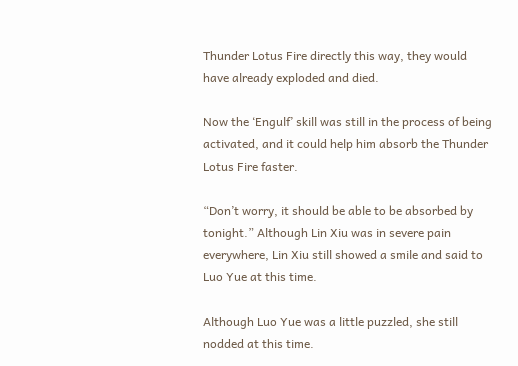Thunder Lotus Fire directly this way, they would have already exploded and died.

Now the ‘Engulf’ skill was still in the process of being activated, and it could help him absorb the Thunder Lotus Fire faster.

“Don’t worry, it should be able to be absorbed by tonight.” Although Lin Xiu was in severe pain everywhere, Lin Xiu still showed a smile and said to Luo Yue at this time.

Although Luo Yue was a little puzzled, she still nodded at this time.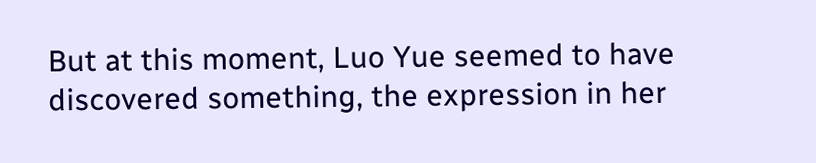But at this moment, Luo Yue seemed to have discovered something, the expression in her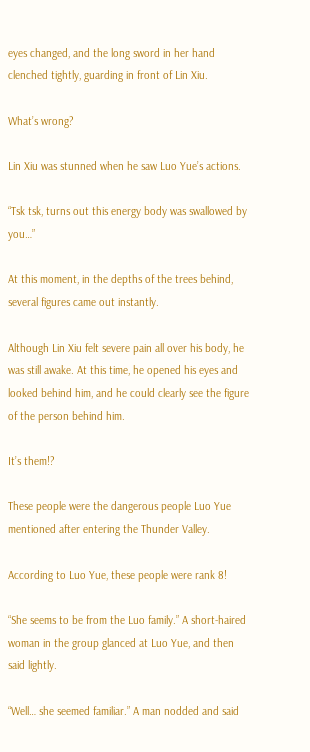eyes changed, and the long sword in her hand clenched tightly, guarding in front of Lin Xiu.

What’s wrong?

Lin Xiu was stunned when he saw Luo Yue’s actions.

“Tsk tsk, turns out this energy body was swallowed by you…”

At this moment, in the depths of the trees behind, several figures came out instantly.

Although Lin Xiu felt severe pain all over his body, he was still awake. At this time, he opened his eyes and looked behind him, and he could clearly see the figure of the person behind him.

It’s them!?

These people were the dangerous people Luo Yue mentioned after entering the Thunder Valley.

According to Luo Yue, these people were rank 8!

“She seems to be from the Luo family.” A short-haired woman in the group glanced at Luo Yue, and then said lightly.

“Well… she seemed familiar.” A man nodded and said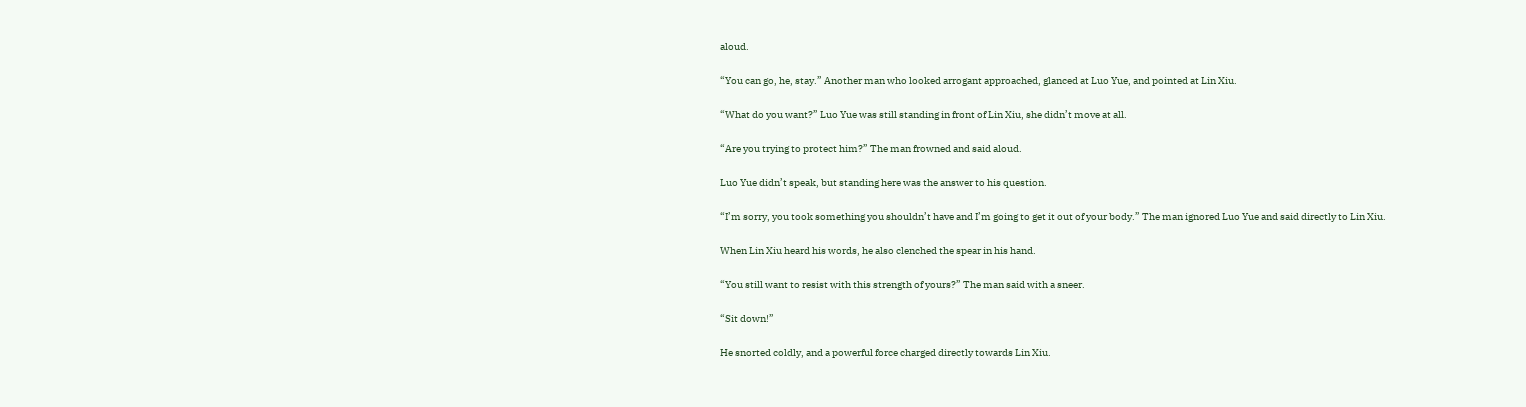aloud.

“You can go, he, stay.” Another man who looked arrogant approached, glanced at Luo Yue, and pointed at Lin Xiu.

“What do you want?” Luo Yue was still standing in front of Lin Xiu, she didn’t move at all.

“Are you trying to protect him?” The man frowned and said aloud.

Luo Yue didn’t speak, but standing here was the answer to his question.

“I’m sorry, you took something you shouldn’t have and I’m going to get it out of your body.” The man ignored Luo Yue and said directly to Lin Xiu.

When Lin Xiu heard his words, he also clenched the spear in his hand.

“You still want to resist with this strength of yours?” The man said with a sneer.

“Sit down!”

He snorted coldly, and a powerful force charged directly towards Lin Xiu.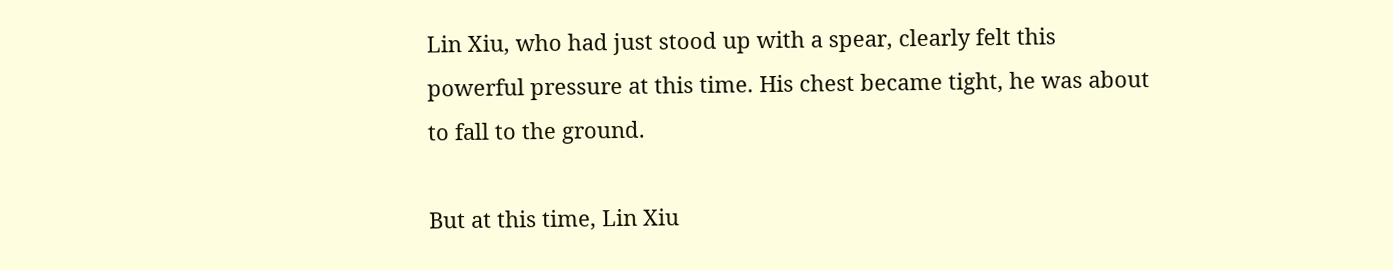Lin Xiu, who had just stood up with a spear, clearly felt this powerful pressure at this time. His chest became tight, he was about to fall to the ground.

But at this time, Lin Xiu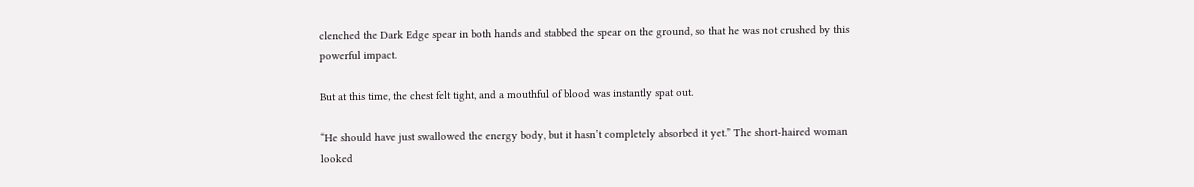clenched the Dark Edge spear in both hands and stabbed the spear on the ground, so that he was not crushed by this powerful impact.

But at this time, the chest felt tight, and a mouthful of blood was instantly spat out.

“He should have just swallowed the energy body, but it hasn’t completely absorbed it yet.” The short-haired woman looked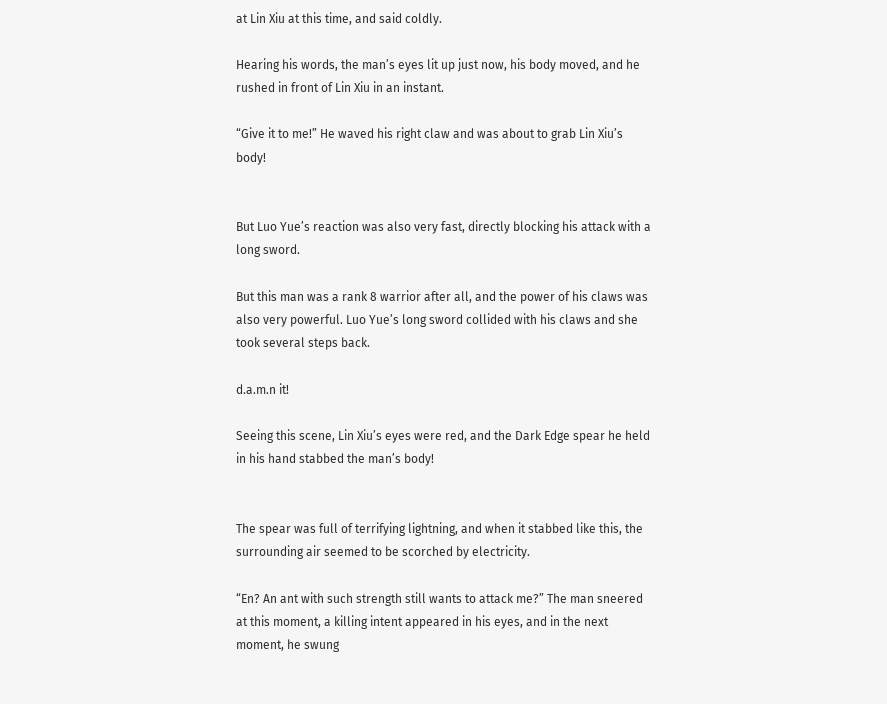at Lin Xiu at this time, and said coldly.

Hearing his words, the man’s eyes lit up just now, his body moved, and he rushed in front of Lin Xiu in an instant.

“Give it to me!” He waved his right claw and was about to grab Lin Xiu’s body!


But Luo Yue’s reaction was also very fast, directly blocking his attack with a long sword.

But this man was a rank 8 warrior after all, and the power of his claws was also very powerful. Luo Yue’s long sword collided with his claws and she took several steps back.

d.a.m.n it!

Seeing this scene, Lin Xiu’s eyes were red, and the Dark Edge spear he held in his hand stabbed the man’s body!


The spear was full of terrifying lightning, and when it stabbed like this, the surrounding air seemed to be scorched by electricity.

“En? An ant with such strength still wants to attack me?” The man sneered at this moment, a killing intent appeared in his eyes, and in the next moment, he swung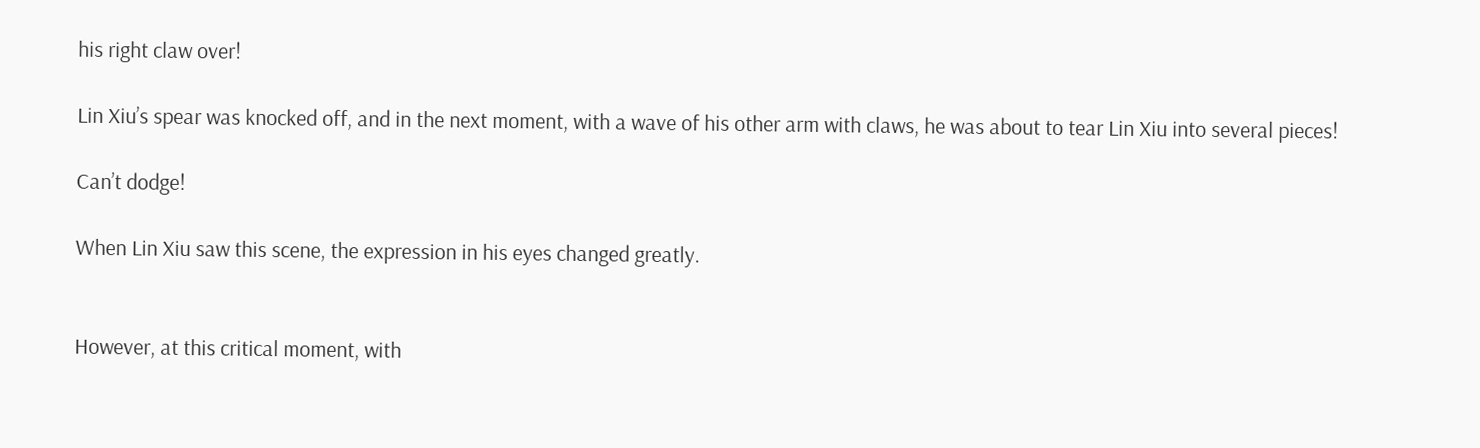his right claw over!

Lin Xiu’s spear was knocked off, and in the next moment, with a wave of his other arm with claws, he was about to tear Lin Xiu into several pieces!

Can’t dodge!

When Lin Xiu saw this scene, the expression in his eyes changed greatly.


However, at this critical moment, with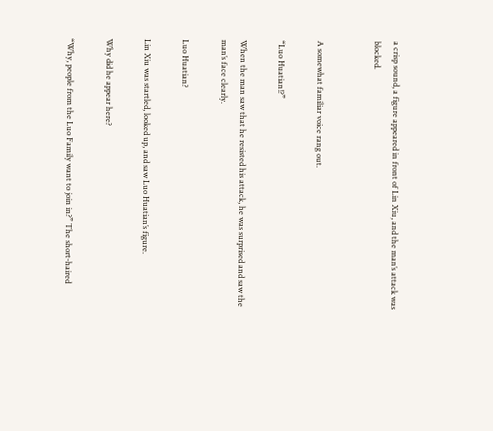a crisp sound, a figure appeared in front of Lin Xiu, and the man’s attack was blocked.


A somewhat familiar voice rang out.

“Luo Huatian!?”

When the man saw that he resisted his attack, he was surprised and saw the man’s face clearly.

Luo Huatian?

Lin Xiu was startled, looked up, and saw Luo Huatian’s figure.

Why did he appear here?

“Why, people from the Luo Family want to join in?” The short-haired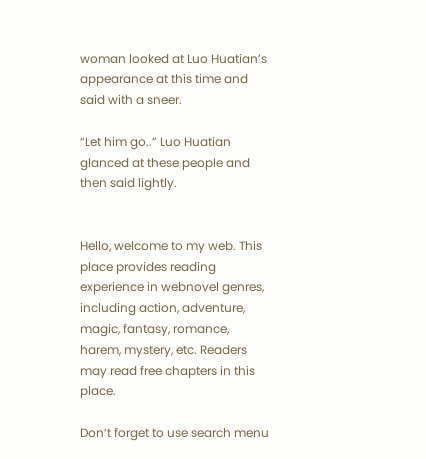woman looked at Luo Huatian’s appearance at this time and said with a sneer.

“Let him go..” Luo Huatian glanced at these people and then said lightly.


Hello, welcome to my web. This place provides reading experience in webnovel genres, including action, adventure, magic, fantasy, romance, harem, mystery, etc. Readers may read free chapters in this place.

Don’t forget to use search menu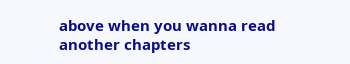above when you wanna read another chapters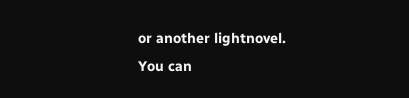or another lightnovel. You can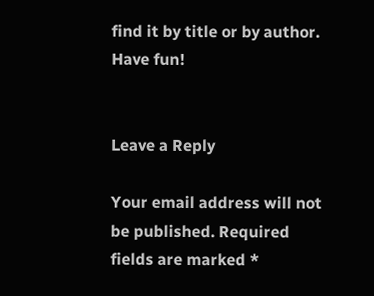find it by title or by author. Have fun!


Leave a Reply

Your email address will not be published. Required fields are marked *